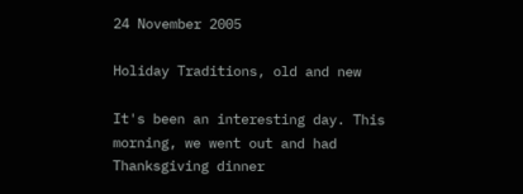24 November 2005

Holiday Traditions, old and new

It's been an interesting day. This morning, we went out and had Thanksgiving dinner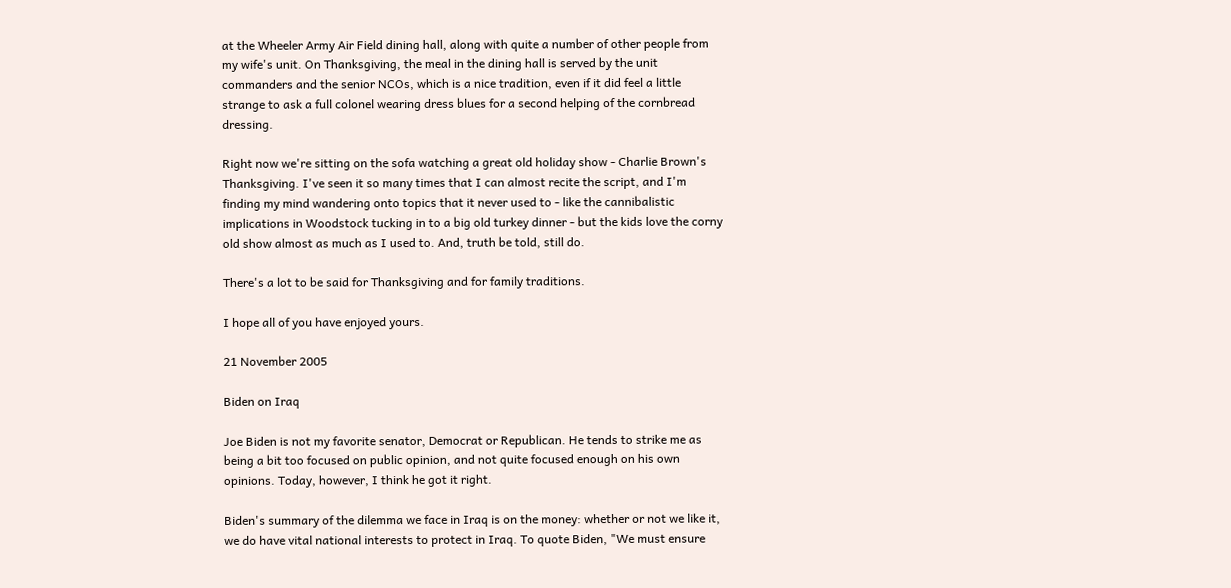at the Wheeler Army Air Field dining hall, along with quite a number of other people from my wife's unit. On Thanksgiving, the meal in the dining hall is served by the unit commanders and the senior NCOs, which is a nice tradition, even if it did feel a little strange to ask a full colonel wearing dress blues for a second helping of the cornbread dressing.

Right now we're sitting on the sofa watching a great old holiday show - Charlie Brown's Thanksgiving. I've seen it so many times that I can almost recite the script, and I'm finding my mind wandering onto topics that it never used to - like the cannibalistic implications in Woodstock tucking in to a big old turkey dinner - but the kids love the corny old show almost as much as I used to. And, truth be told, still do.

There's a lot to be said for Thanksgiving and for family traditions.

I hope all of you have enjoyed yours.

21 November 2005

Biden on Iraq

Joe Biden is not my favorite senator, Democrat or Republican. He tends to strike me as being a bit too focused on public opinion, and not quite focused enough on his own opinions. Today, however, I think he got it right.

Biden's summary of the dilemma we face in Iraq is on the money: whether or not we like it, we do have vital national interests to protect in Iraq. To quote Biden, "We must ensure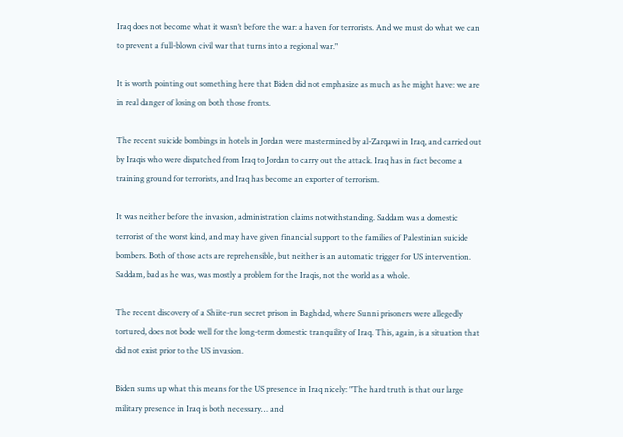Iraq does not become what it wasn’t before the war: a haven for terrorists. And we must do what we can to prevent a full-blown civil war that turns into a regional war."

It is worth pointing out something here that Biden did not emphasize as much as he might have: we are in real danger of losing on both those fronts.

The recent suicide bombings in hotels in Jordan were mastermined by al-Zarqawi in Iraq, and carried out by Iraqis who were dispatched from Iraq to Jordan to carry out the attack. Iraq has in fact become a training ground for terrorists, and Iraq has become an exporter of terrorism.

It was neither before the invasion, administration claims notwithstanding. Saddam was a domestic terrorist of the worst kind, and may have given financial support to the families of Palestinian suicide bombers. Both of those acts are reprehensible, but neither is an automatic trigger for US intervention. Saddam, bad as he was, was mostly a problem for the Iraqis, not the world as a whole.

The recent discovery of a Shiite-run secret prison in Baghdad, where Sunni prisoners were allegedly tortured, does not bode well for the long-term domestic tranquility of Iraq. This, again, is a situation that did not exist prior to the US invasion.

Biden sums up what this means for the US presence in Iraq nicely: "The hard truth is that our large military presence in Iraq is both necessary… and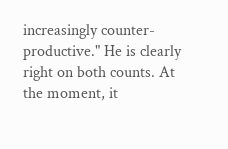increasingly counter-productive." He is clearly right on both counts. At the moment, it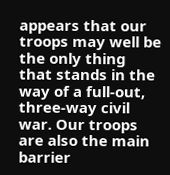appears that our troops may well be the only thing that stands in the way of a full-out, three-way civil war. Our troops are also the main barrier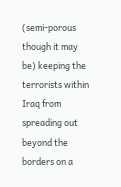(semi-porous though it may be) keeping the terrorists within Iraq from spreading out beyond the borders on a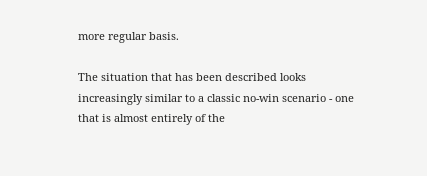more regular basis.

The situation that has been described looks increasingly similar to a classic no-win scenario - one that is almost entirely of the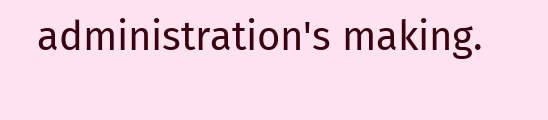administration's making.